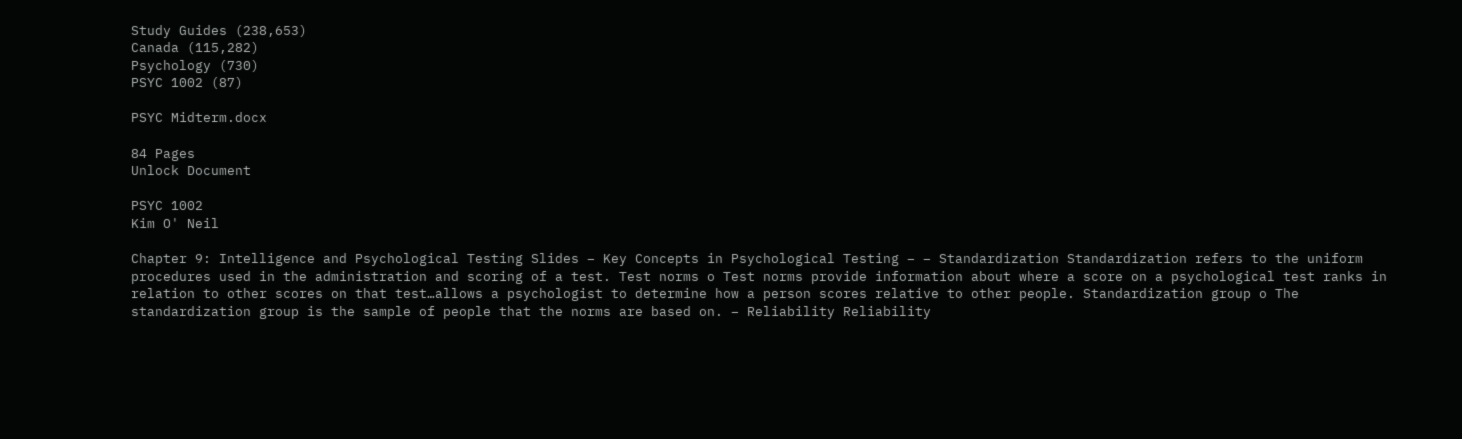Study Guides (238,653)
Canada (115,282)
Psychology (730)
PSYC 1002 (87)

PSYC Midterm.docx

84 Pages
Unlock Document

PSYC 1002
Kim O' Neil

Chapter 9: Intelligence and Psychological Testing Slides – Key Concepts in Psychological Testing – – Standardization Standardization refers to the uniform procedures used in the administration and scoring of a test. Test norms o Test norms provide information about where a score on a psychological test ranks in relation to other scores on that test…allows a psychologist to determine how a person scores relative to other people. Standardization group o The standardization group is the sample of people that the norms are based on. – Reliability Reliability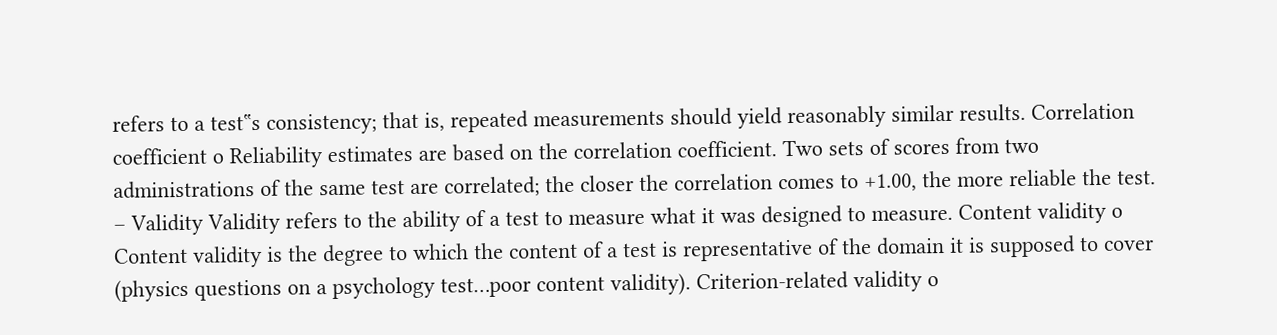refers to a test‟s consistency; that is, repeated measurements should yield reasonably similar results. Correlation coefficient o Reliability estimates are based on the correlation coefficient. Two sets of scores from two administrations of the same test are correlated; the closer the correlation comes to +1.00, the more reliable the test. – Validity Validity refers to the ability of a test to measure what it was designed to measure. Content validity o Content validity is the degree to which the content of a test is representative of the domain it is supposed to cover (physics questions on a psychology test…poor content validity). Criterion-related validity o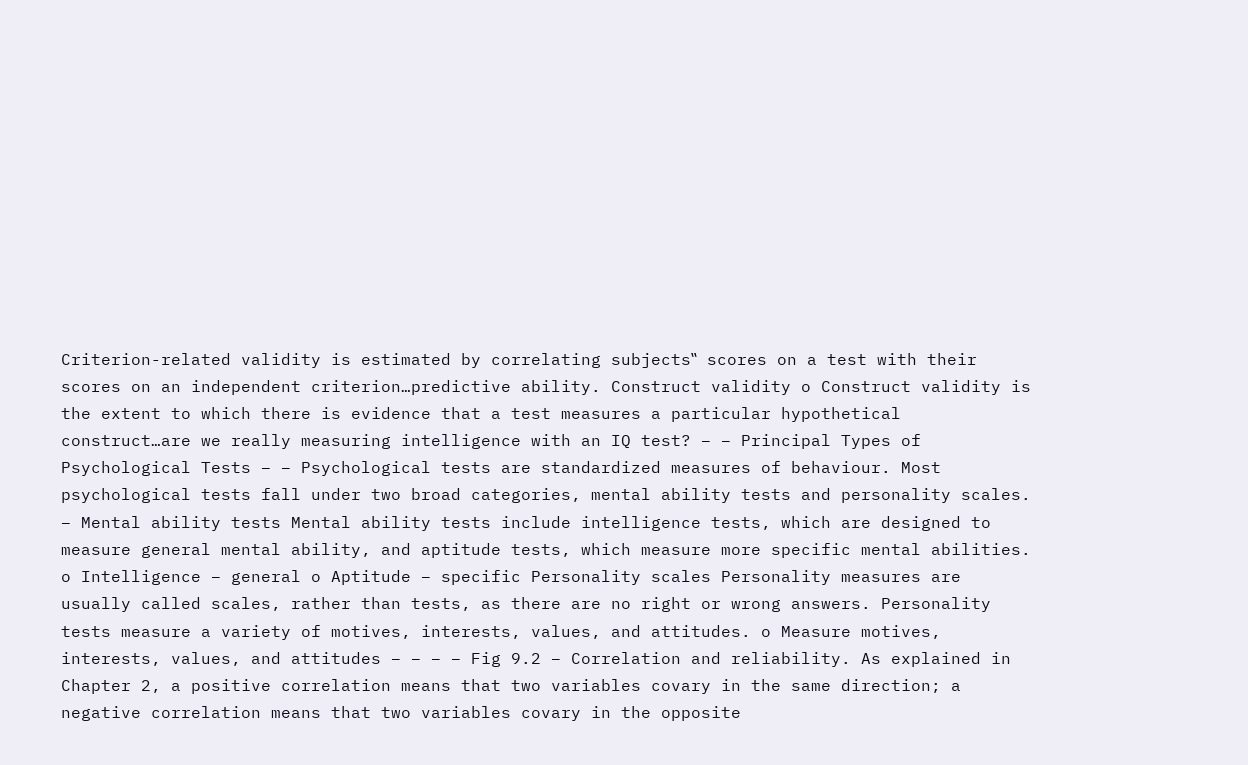Criterion-related validity is estimated by correlating subjects‟ scores on a test with their scores on an independent criterion…predictive ability. Construct validity o Construct validity is the extent to which there is evidence that a test measures a particular hypothetical construct…are we really measuring intelligence with an IQ test? – – Principal Types of Psychological Tests – – Psychological tests are standardized measures of behaviour. Most psychological tests fall under two broad categories, mental ability tests and personality scales. – Mental ability tests Mental ability tests include intelligence tests, which are designed to measure general mental ability, and aptitude tests, which measure more specific mental abilities. o Intelligence – general o Aptitude – specific Personality scales Personality measures are usually called scales, rather than tests, as there are no right or wrong answers. Personality tests measure a variety of motives, interests, values, and attitudes. o Measure motives, interests, values, and attitudes – – – – Fig 9.2 – Correlation and reliability. As explained in Chapter 2, a positive correlation means that two variables covary in the same direction; a negative correlation means that two variables covary in the opposite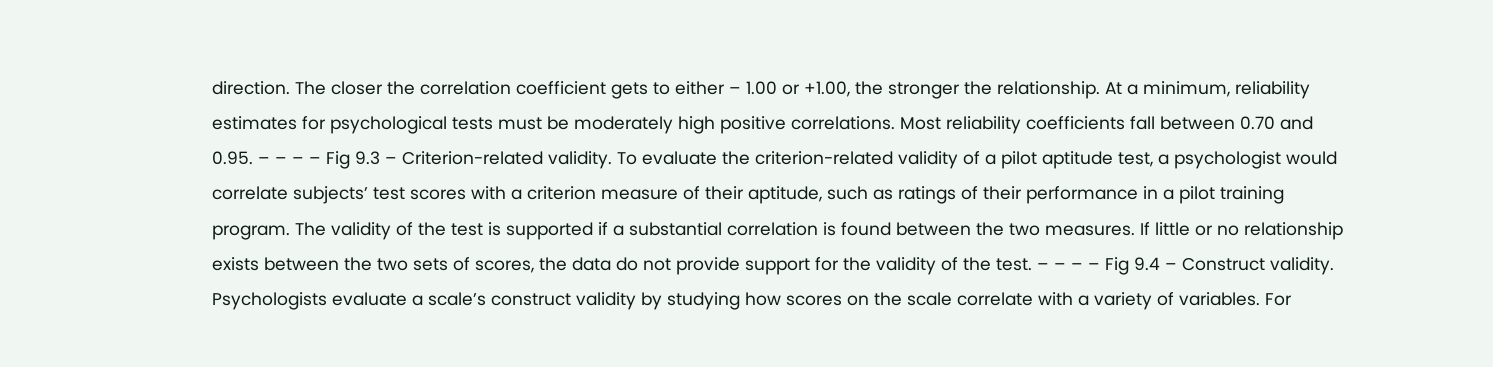direction. The closer the correlation coefficient gets to either – 1.00 or +1.00, the stronger the relationship. At a minimum, reliability estimates for psychological tests must be moderately high positive correlations. Most reliability coefficients fall between 0.70 and 0.95. – – – – Fig 9.3 – Criterion-related validity. To evaluate the criterion-related validity of a pilot aptitude test, a psychologist would correlate subjects’ test scores with a criterion measure of their aptitude, such as ratings of their performance in a pilot training program. The validity of the test is supported if a substantial correlation is found between the two measures. If little or no relationship exists between the two sets of scores, the data do not provide support for the validity of the test. – – – – Fig 9.4 – Construct validity. Psychologists evaluate a scale’s construct validity by studying how scores on the scale correlate with a variety of variables. For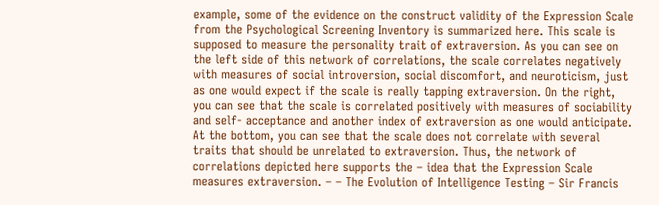example, some of the evidence on the construct validity of the Expression Scale from the Psychological Screening Inventory is summarized here. This scale is supposed to measure the personality trait of extraversion. As you can see on the left side of this network of correlations, the scale correlates negatively with measures of social introversion, social discomfort, and neuroticism, just as one would expect if the scale is really tapping extraversion. On the right, you can see that the scale is correlated positively with measures of sociability and self- acceptance and another index of extraversion as one would anticipate. At the bottom, you can see that the scale does not correlate with several traits that should be unrelated to extraversion. Thus, the network of correlations depicted here supports the – idea that the Expression Scale measures extraversion. – – The Evolution of Intelligence Testing – Sir Francis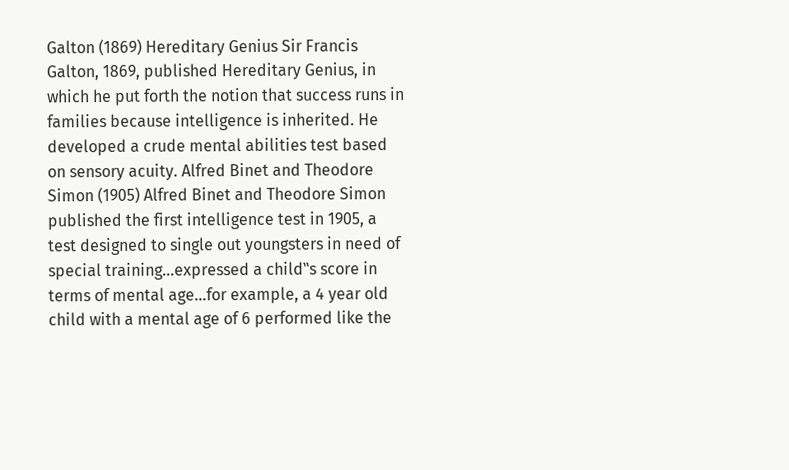Galton (1869) Hereditary Genius Sir Francis Galton, 1869, published Hereditary Genius, in which he put forth the notion that success runs in families because intelligence is inherited. He developed a crude mental abilities test based on sensory acuity. Alfred Binet and Theodore Simon (1905) Alfred Binet and Theodore Simon published the first intelligence test in 1905, a test designed to single out youngsters in need of special training…expressed a child‟s score in terms of mental age…for example, a 4 year old child with a mental age of 6 performed like the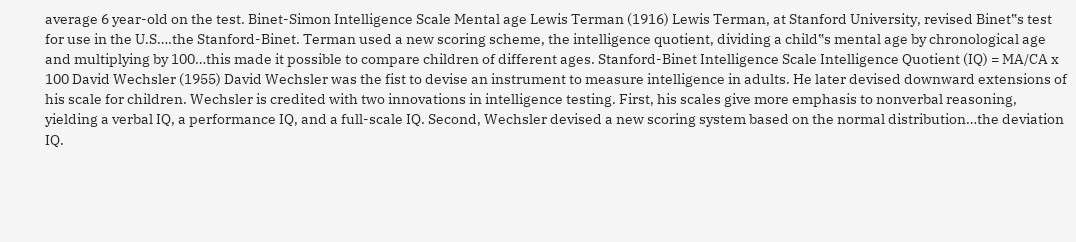average 6 year-old on the test. Binet-Simon Intelligence Scale Mental age Lewis Terman (1916) Lewis Terman, at Stanford University, revised Binet‟s test for use in the U.S….the Stanford-Binet. Terman used a new scoring scheme, the intelligence quotient, dividing a child‟s mental age by chronological age and multiplying by 100…this made it possible to compare children of different ages. Stanford-Binet Intelligence Scale Intelligence Quotient (IQ) = MA/CA x 100 David Wechsler (1955) David Wechsler was the fist to devise an instrument to measure intelligence in adults. He later devised downward extensions of his scale for children. Wechsler is credited with two innovations in intelligence testing. First, his scales give more emphasis to nonverbal reasoning, yielding a verbal IQ, a performance IQ, and a full-scale IQ. Second, Wechsler devised a new scoring system based on the normal distribution…the deviation IQ.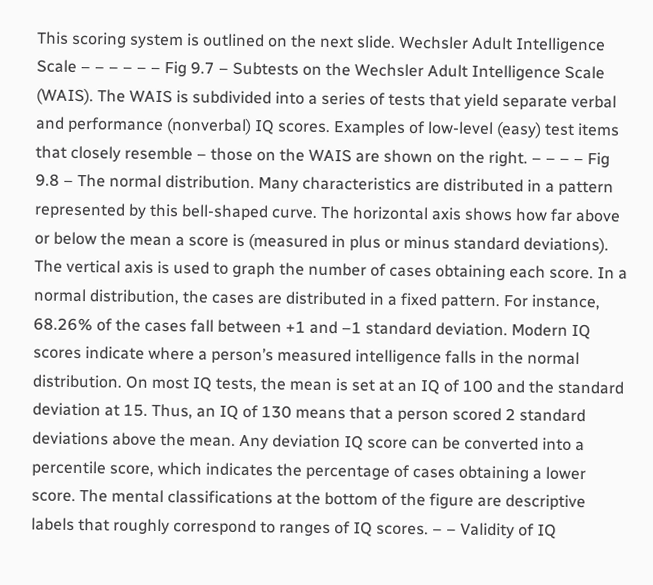This scoring system is outlined on the next slide. Wechsler Adult Intelligence Scale – – – – – – Fig 9.7 – Subtests on the Wechsler Adult Intelligence Scale (WAIS). The WAIS is subdivided into a series of tests that yield separate verbal and performance (nonverbal) IQ scores. Examples of low-level (easy) test items that closely resemble – those on the WAIS are shown on the right. – – – – Fig 9.8 – The normal distribution. Many characteristics are distributed in a pattern represented by this bell-shaped curve. The horizontal axis shows how far above or below the mean a score is (measured in plus or minus standard deviations). The vertical axis is used to graph the number of cases obtaining each score. In a normal distribution, the cases are distributed in a fixed pattern. For instance, 68.26% of the cases fall between +1 and –1 standard deviation. Modern IQ scores indicate where a person’s measured intelligence falls in the normal distribution. On most IQ tests, the mean is set at an IQ of 100 and the standard deviation at 15. Thus, an IQ of 130 means that a person scored 2 standard deviations above the mean. Any deviation IQ score can be converted into a percentile score, which indicates the percentage of cases obtaining a lower score. The mental classifications at the bottom of the figure are descriptive labels that roughly correspond to ranges of IQ scores. – – Validity of IQ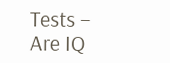Tests – Are IQ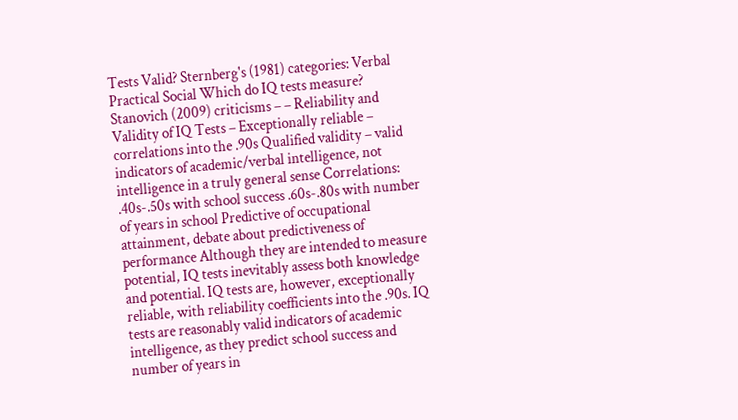Tests Valid? Sternberg's (1981) categories: Verbal Practical Social Which do IQ tests measure? Stanovich (2009) criticisms – – Reliability and Validity of IQ Tests – Exceptionally reliable – correlations into the .90s Qualified validity – valid indicators of academic/verbal intelligence, not intelligence in a truly general sense Correlations: .40s-.50s with school success .60s-.80s with number of years in school Predictive of occupational attainment, debate about predictiveness of performance Although they are intended to measure potential, IQ tests inevitably assess both knowledge and potential. IQ tests are, however, exceptionally reliable, with reliability coefficients into the .90s. IQ tests are reasonably valid indicators of academic intelligence, as they predict school success and number of years in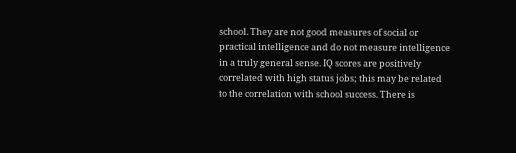school. They are not good measures of social or practical intelligence and do not measure intelligence in a truly general sense. IQ scores are positively correlated with high status jobs; this may be related to the correlation with school success. There is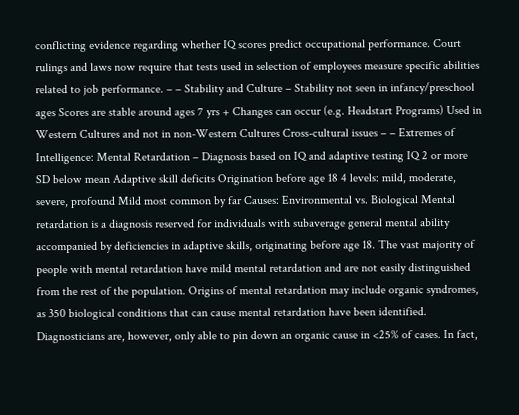conflicting evidence regarding whether IQ scores predict occupational performance. Court rulings and laws now require that tests used in selection of employees measure specific abilities related to job performance. – – Stability and Culture – Stability not seen in infancy/preschool ages Scores are stable around ages 7 yrs + Changes can occur (e.g. Headstart Programs) Used in Western Cultures and not in non-Western Cultures Cross-cultural issues – – Extremes of Intelligence: Mental Retardation – Diagnosis based on IQ and adaptive testing IQ 2 or more SD below mean Adaptive skill deficits Origination before age 18 4 levels: mild, moderate, severe, profound Mild most common by far Causes: Environmental vs. Biological Mental retardation is a diagnosis reserved for individuals with subaverage general mental ability accompanied by deficiencies in adaptive skills, originating before age 18. The vast majority of people with mental retardation have mild mental retardation and are not easily distinguished from the rest of the population. Origins of mental retardation may include organic syndromes, as 350 biological conditions that can cause mental retardation have been identified. Diagnosticians are, however, only able to pin down an organic cause in <25% of cases. In fact,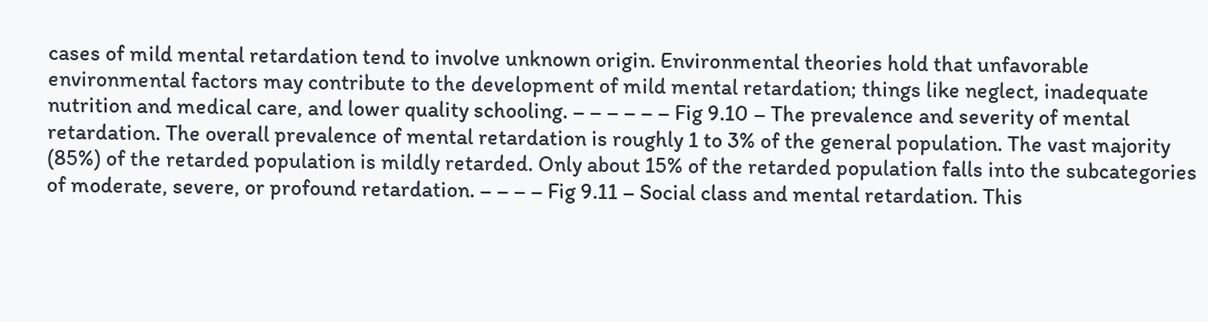cases of mild mental retardation tend to involve unknown origin. Environmental theories hold that unfavorable environmental factors may contribute to the development of mild mental retardation; things like neglect, inadequate nutrition and medical care, and lower quality schooling. – – – – – – Fig 9.10 – The prevalence and severity of mental retardation. The overall prevalence of mental retardation is roughly 1 to 3% of the general population. The vast majority (85%) of the retarded population is mildly retarded. Only about 15% of the retarded population falls into the subcategories of moderate, severe, or profound retardation. – – – – Fig 9.11 – Social class and mental retardation. This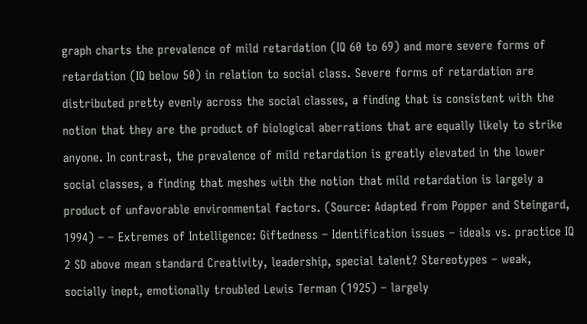graph charts the prevalence of mild retardation (IQ 60 to 69) and more severe forms of retardation (IQ below 50) in relation to social class. Severe forms of retardation are distributed pretty evenly across the social classes, a finding that is consistent with the notion that they are the product of biological aberrations that are equally likely to strike anyone. In contrast, the prevalence of mild retardation is greatly elevated in the lower social classes, a finding that meshes with the notion that mild retardation is largely a product of unfavorable environmental factors. (Source: Adapted from Popper and Steingard, 1994) – – Extremes of Intelligence: Giftedness – Identification issues – ideals vs. practice IQ 2 SD above mean standard Creativity, leadership, special talent? Stereotypes – weak, socially inept, emotionally troubled Lewis Terman (1925) – largely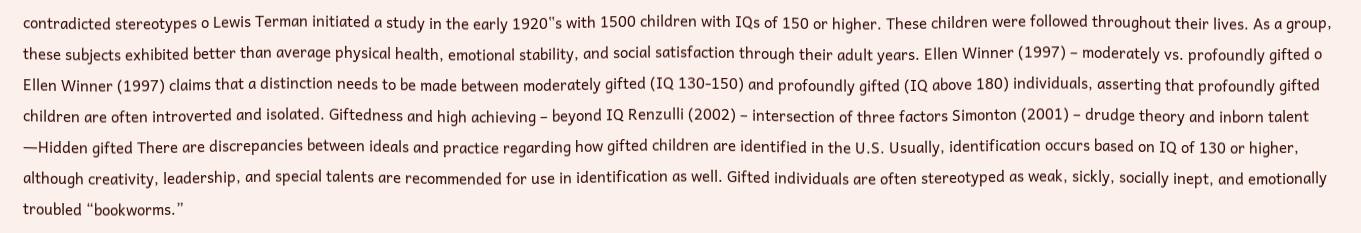contradicted stereotypes o Lewis Terman initiated a study in the early 1920‟s with 1500 children with IQs of 150 or higher. These children were followed throughout their lives. As a group, these subjects exhibited better than average physical health, emotional stability, and social satisfaction through their adult years. Ellen Winner (1997) – moderately vs. profoundly gifted o Ellen Winner (1997) claims that a distinction needs to be made between moderately gifted (IQ 130-150) and profoundly gifted (IQ above 180) individuals, asserting that profoundly gifted children are often introverted and isolated. Giftedness and high achieving – beyond IQ Renzulli (2002) – intersection of three factors Simonton (2001) – drudge theory and inborn talent ―Hidden gifted There are discrepancies between ideals and practice regarding how gifted children are identified in the U.S. Usually, identification occurs based on IQ of 130 or higher, although creativity, leadership, and special talents are recommended for use in identification as well. Gifted individuals are often stereotyped as weak, sickly, socially inept, and emotionally troubled “bookworms.”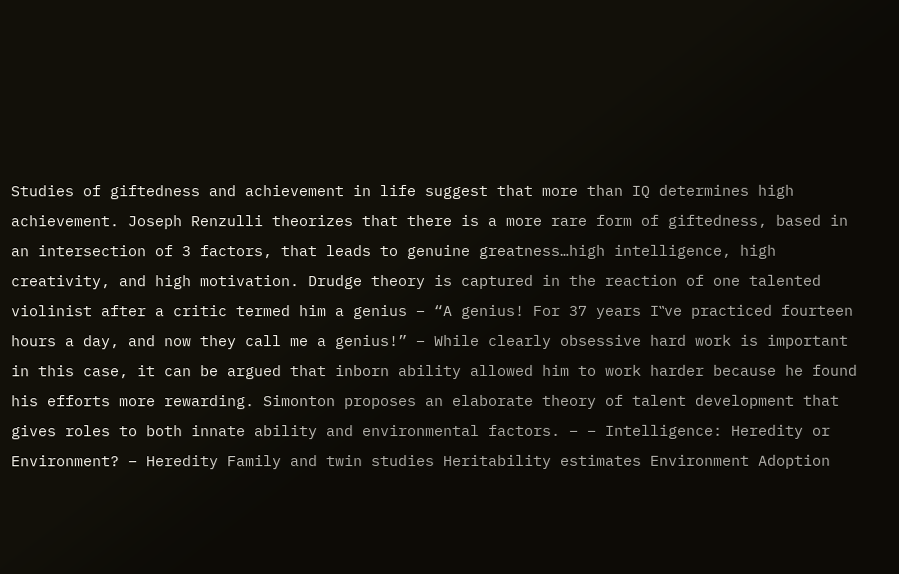Studies of giftedness and achievement in life suggest that more than IQ determines high achievement. Joseph Renzulli theorizes that there is a more rare form of giftedness, based in an intersection of 3 factors, that leads to genuine greatness…high intelligence, high creativity, and high motivation. Drudge theory is captured in the reaction of one talented violinist after a critic termed him a genius – “A genius! For 37 years I‟ve practiced fourteen hours a day, and now they call me a genius!” – While clearly obsessive hard work is important in this case, it can be argued that inborn ability allowed him to work harder because he found his efforts more rewarding. Simonton proposes an elaborate theory of talent development that gives roles to both innate ability and environmental factors. – – Intelligence: Heredity or Environment? – Heredity Family and twin studies Heritability estimates Environment Adoption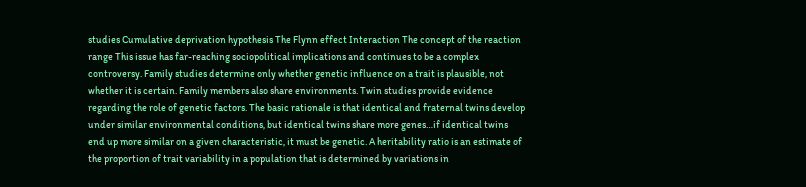studies Cumulative deprivation hypothesis The Flynn effect Interaction The concept of the reaction range This issue has far-reaching sociopolitical implications and continues to be a complex controversy. Family studies determine only whether genetic influence on a trait is plausible, not whether it is certain. Family members also share environments. Twin studies provide evidence regarding the role of genetic factors. The basic rationale is that identical and fraternal twins develop under similar environmental conditions, but identical twins share more genes…if identical twins end up more similar on a given characteristic, it must be genetic. A heritability ratio is an estimate of the proportion of trait variability in a population that is determined by variations in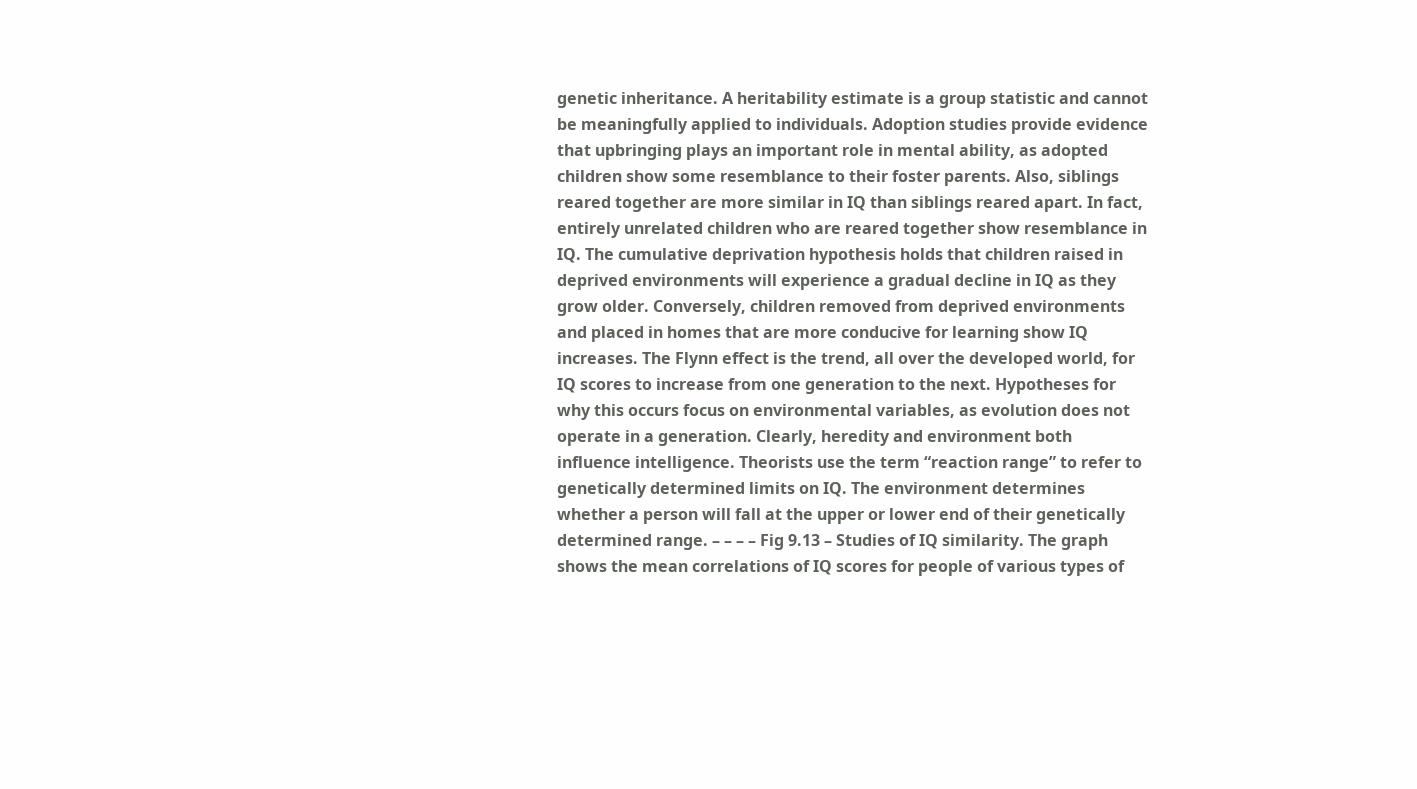genetic inheritance. A heritability estimate is a group statistic and cannot be meaningfully applied to individuals. Adoption studies provide evidence that upbringing plays an important role in mental ability, as adopted children show some resemblance to their foster parents. Also, siblings reared together are more similar in IQ than siblings reared apart. In fact, entirely unrelated children who are reared together show resemblance in IQ. The cumulative deprivation hypothesis holds that children raised in deprived environments will experience a gradual decline in IQ as they grow older. Conversely, children removed from deprived environments and placed in homes that are more conducive for learning show IQ increases. The Flynn effect is the trend, all over the developed world, for IQ scores to increase from one generation to the next. Hypotheses for why this occurs focus on environmental variables, as evolution does not operate in a generation. Clearly, heredity and environment both influence intelligence. Theorists use the term “reaction range” to refer to genetically determined limits on IQ. The environment determines whether a person will fall at the upper or lower end of their genetically determined range. – – – – Fig 9.13 – Studies of IQ similarity. The graph shows the mean correlations of IQ scores for people of various types of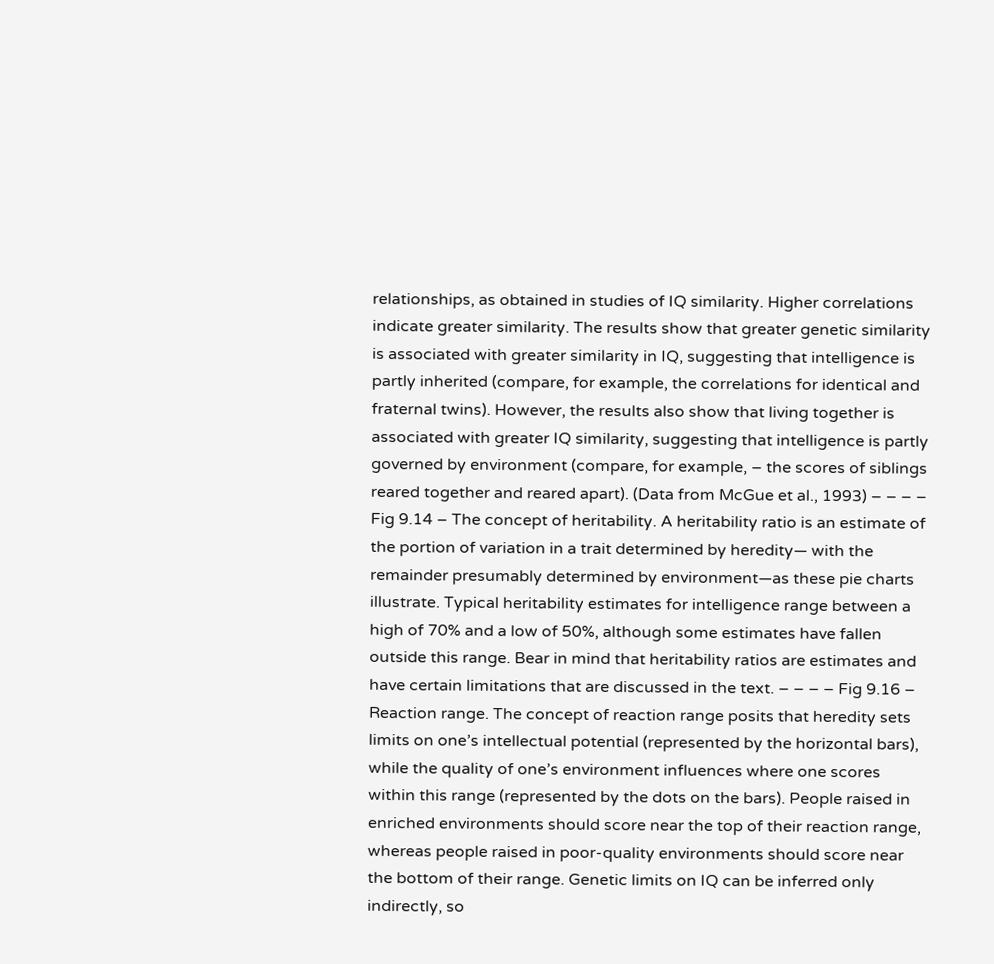relationships, as obtained in studies of IQ similarity. Higher correlations indicate greater similarity. The results show that greater genetic similarity is associated with greater similarity in IQ, suggesting that intelligence is partly inherited (compare, for example, the correlations for identical and fraternal twins). However, the results also show that living together is associated with greater IQ similarity, suggesting that intelligence is partly governed by environment (compare, for example, – the scores of siblings reared together and reared apart). (Data from McGue et al., 1993) – – – – Fig 9.14 – The concept of heritability. A heritability ratio is an estimate of the portion of variation in a trait determined by heredity— with the remainder presumably determined by environment—as these pie charts illustrate. Typical heritability estimates for intelligence range between a high of 70% and a low of 50%, although some estimates have fallen outside this range. Bear in mind that heritability ratios are estimates and have certain limitations that are discussed in the text. – – – – Fig 9.16 – Reaction range. The concept of reaction range posits that heredity sets limits on one’s intellectual potential (represented by the horizontal bars), while the quality of one’s environment influences where one scores within this range (represented by the dots on the bars). People raised in enriched environments should score near the top of their reaction range, whereas people raised in poor-quality environments should score near the bottom of their range. Genetic limits on IQ can be inferred only indirectly, so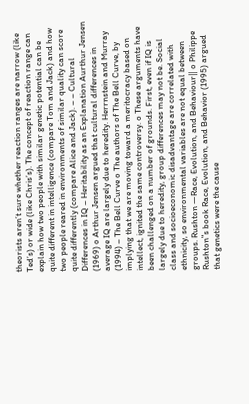theorists aren’t sure whether reaction ranges are narrow (like Ted’s) or wide (like Chris’s). The concept of reaction range can explain how two people with similar genetic potential can be quite different in intelligence (compare Tom and Jack) and how two people reared in environments of similar quality can score quite differently (compare Alice and Jack). – – Cultural Differences in IQ – Heritability as an Explanation Aurthur Jensen (1969) o Arthur Jensen argued that cultural differences in average IQ are largely due to heredity. Herrnstein and Murray (1994) – The Bell Curve o The authors of The Bell Curve, by implying that we are moving toward a meritocracy based on intellect, ignited the same controversy. o These arguments have been challenged on a number of grounds. First, even if IQ is largely due to heredity, group differences may not be. Social class and socioeconomic disadvantage are correlated with ethnicity, so environmental variables are not equal between groups. Rushton ―Race, Evolution, and Behaviour‖ o Philippe Rushton‟s book Race, Evolution, and Behavior (1995) argued that genetics were the cause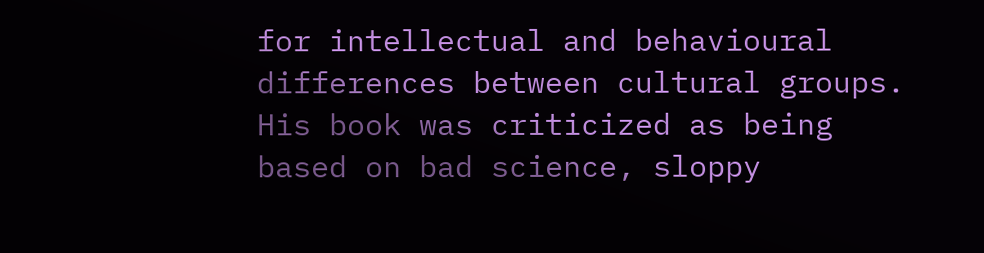for intellectual and behavioural differences between cultural groups. His book was criticized as being based on bad science, sloppy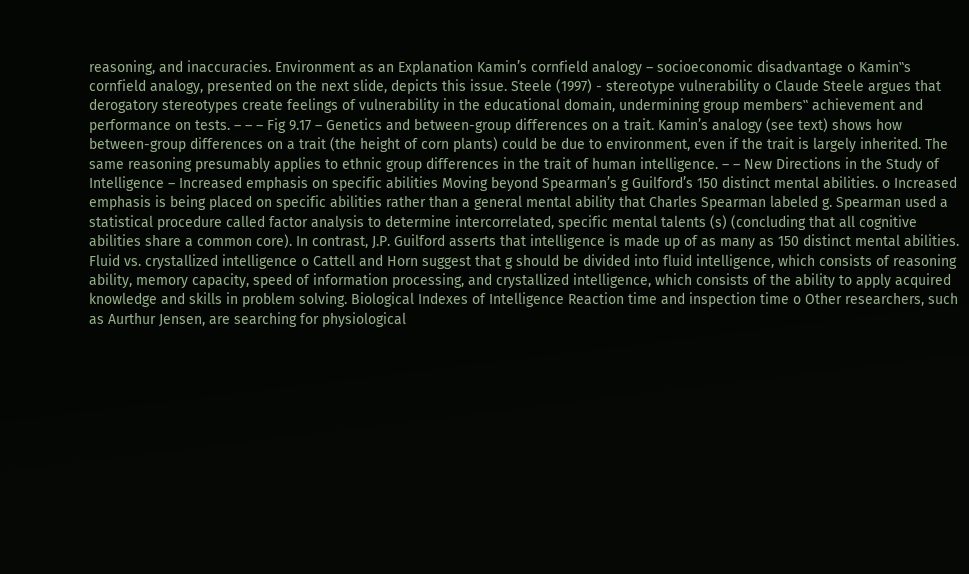reasoning, and inaccuracies. Environment as an Explanation Kamin’s cornfield analogy – socioeconomic disadvantage o Kamin‟s cornfield analogy, presented on the next slide, depicts this issue. Steele (1997) - stereotype vulnerability o Claude Steele argues that derogatory stereotypes create feelings of vulnerability in the educational domain, undermining group members‟ achievement and performance on tests. – – – Fig 9.17 – Genetics and between-group differences on a trait. Kamin’s analogy (see text) shows how between-group differences on a trait (the height of corn plants) could be due to environment, even if the trait is largely inherited. The same reasoning presumably applies to ethnic group differences in the trait of human intelligence. – – New Directions in the Study of Intelligence – Increased emphasis on specific abilities Moving beyond Spearman’s g Guilford’s 150 distinct mental abilities. o Increased emphasis is being placed on specific abilities rather than a general mental ability that Charles Spearman labeled g. Spearman used a statistical procedure called factor analysis to determine intercorrelated, specific mental talents (s) (concluding that all cognitive abilities share a common core). In contrast, J.P. Guilford asserts that intelligence is made up of as many as 150 distinct mental abilities. Fluid vs. crystallized intelligence o Cattell and Horn suggest that g should be divided into fluid intelligence, which consists of reasoning ability, memory capacity, speed of information processing, and crystallized intelligence, which consists of the ability to apply acquired knowledge and skills in problem solving. Biological Indexes of Intelligence Reaction time and inspection time o Other researchers, such as Aurthur Jensen, are searching for physiological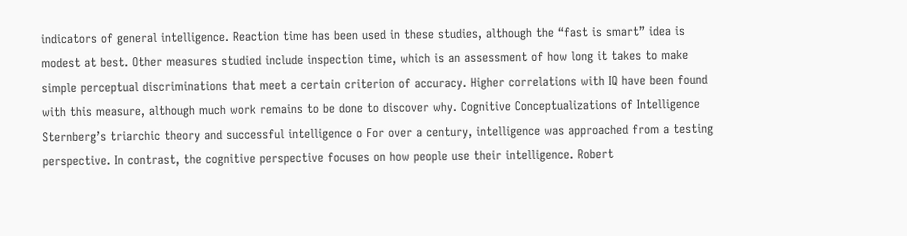indicators of general intelligence. Reaction time has been used in these studies, although the “fast is smart” idea is modest at best. Other measures studied include inspection time, which is an assessment of how long it takes to make simple perceptual discriminations that meet a certain criterion of accuracy. Higher correlations with IQ have been found with this measure, although much work remains to be done to discover why. Cognitive Conceptualizations of Intelligence Sternberg’s triarchic theory and successful intelligence o For over a century, intelligence was approached from a testing perspective. In contrast, the cognitive perspective focuses on how people use their intelligence. Robert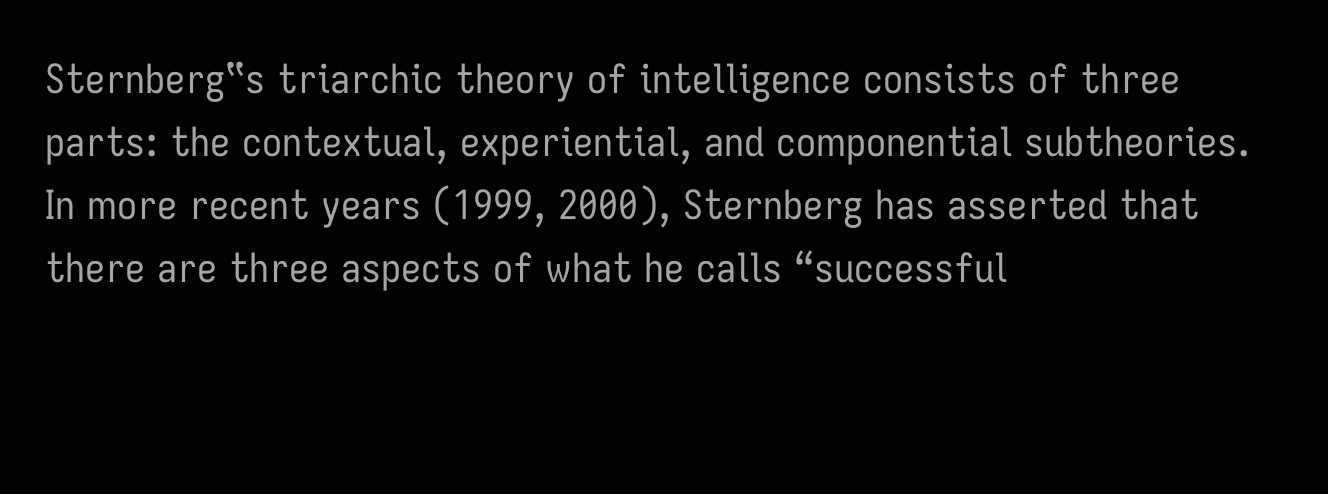Sternberg‟s triarchic theory of intelligence consists of three parts: the contextual, experiential, and componential subtheories. In more recent years (1999, 2000), Sternberg has asserted that there are three aspects of what he calls “successful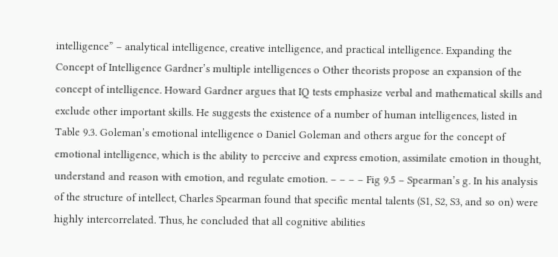intelligence” – analytical intelligence, creative intelligence, and practical intelligence. Expanding the Concept of Intelligence Gardner’s multiple intelligences o Other theorists propose an expansion of the concept of intelligence. Howard Gardner argues that IQ tests emphasize verbal and mathematical skills and exclude other important skills. He suggests the existence of a number of human intelligences, listed in Table 9.3. Goleman’s emotional intelligence o Daniel Goleman and others argue for the concept of emotional intelligence, which is the ability to perceive and express emotion, assimilate emotion in thought, understand and reason with emotion, and regulate emotion. – – – – Fig 9.5 – Spearman’s g. In his analysis of the structure of intellect, Charles Spearman found that specific mental talents (S1, S2, S3, and so on) were highly intercorrelated. Thus, he concluded that all cognitive abilities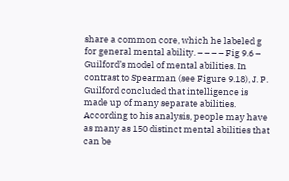share a common core, which he labeled g for general mental ability. – – – – Fig 9.6 – Guilford’s model of mental abilities. In contrast to Spearman (see Figure 9.18), J. P. Guilford concluded that intelligence is made up of many separate abilities. According to his analysis, people may have as many as 150 distinct mental abilities that can be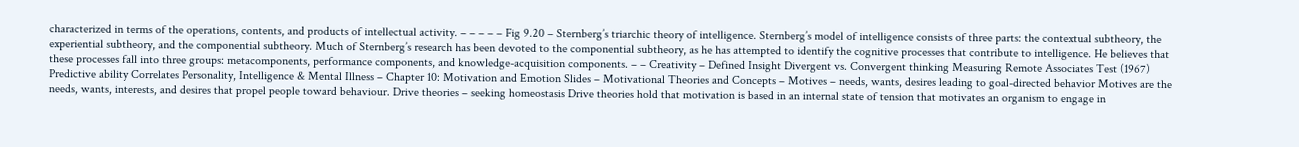characterized in terms of the operations, contents, and products of intellectual activity. – – – – – Fig 9.20 – Sternberg’s triarchic theory of intelligence. Sternberg’s model of intelligence consists of three parts: the contextual subtheory, the experiential subtheory, and the componential subtheory. Much of Sternberg’s research has been devoted to the componential subtheory, as he has attempted to identify the cognitive processes that contribute to intelligence. He believes that these processes fall into three groups: metacomponents, performance components, and knowledge-acquisition components. – – Creativity – Defined Insight Divergent vs. Convergent thinking Measuring Remote Associates Test (1967) Predictive ability Correlates Personality, Intelligence & Mental Illness – Chapter 10: Motivation and Emotion Slides – Motivational Theories and Concepts – Motives – needs, wants, desires leading to goal-directed behavior Motives are the needs, wants, interests, and desires that propel people toward behaviour. Drive theories – seeking homeostasis Drive theories hold that motivation is based in an internal state of tension that motivates an organism to engage in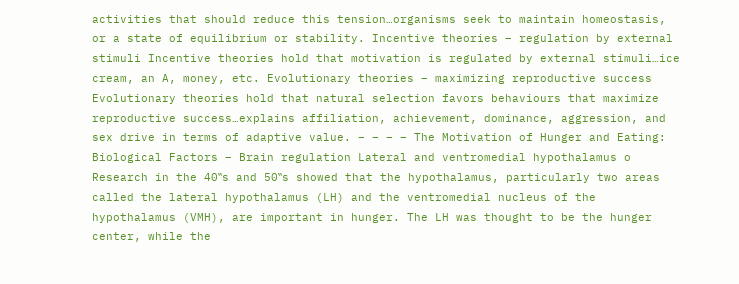activities that should reduce this tension…organisms seek to maintain homeostasis, or a state of equilibrium or stability. Incentive theories – regulation by external stimuli Incentive theories hold that motivation is regulated by external stimuli…ice cream, an A, money, etc. Evolutionary theories – maximizing reproductive success Evolutionary theories hold that natural selection favors behaviours that maximize reproductive success…explains affiliation, achievement, dominance, aggression, and sex drive in terms of adaptive value. – – – – The Motivation of Hunger and Eating: Biological Factors – Brain regulation Lateral and ventromedial hypothalamus o Research in the 40‟s and 50‟s showed that the hypothalamus, particularly two areas called the lateral hypothalamus (LH) and the ventromedial nucleus of the hypothalamus (VMH), are important in hunger. The LH was thought to be the hunger center, while the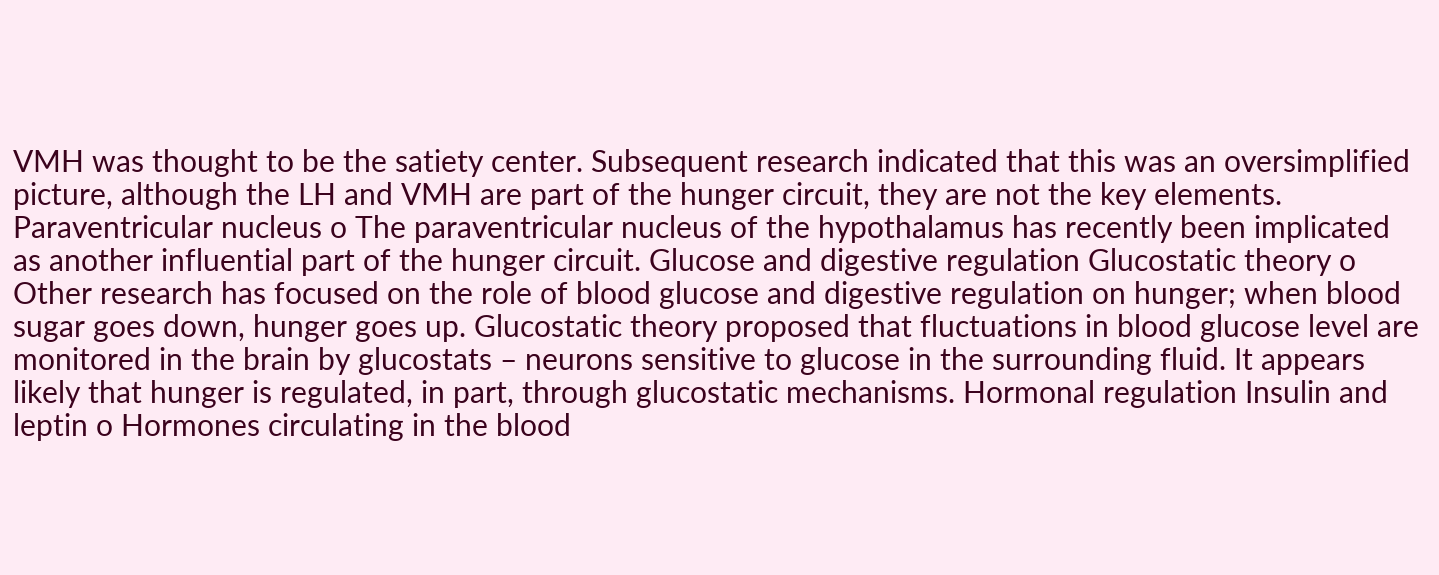VMH was thought to be the satiety center. Subsequent research indicated that this was an oversimplified picture, although the LH and VMH are part of the hunger circuit, they are not the key elements. Paraventricular nucleus o The paraventricular nucleus of the hypothalamus has recently been implicated as another influential part of the hunger circuit. Glucose and digestive regulation Glucostatic theory o Other research has focused on the role of blood glucose and digestive regulation on hunger; when blood sugar goes down, hunger goes up. Glucostatic theory proposed that fluctuations in blood glucose level are monitored in the brain by glucostats – neurons sensitive to glucose in the surrounding fluid. It appears likely that hunger is regulated, in part, through glucostatic mechanisms. Hormonal regulation Insulin and leptin o Hormones circulating in the blood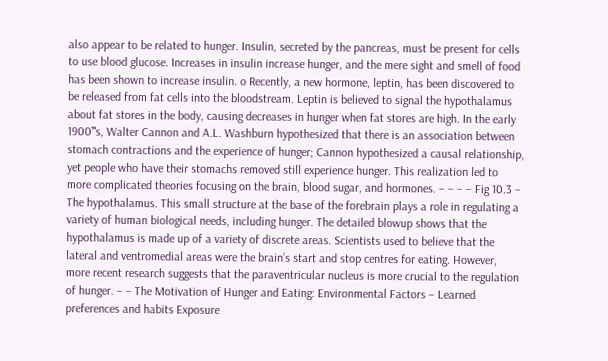also appear to be related to hunger. Insulin, secreted by the pancreas, must be present for cells to use blood glucose. Increases in insulin increase hunger, and the mere sight and smell of food has been shown to increase insulin. o Recently, a new hormone, leptin, has been discovered to be released from fat cells into the bloodstream. Leptin is believed to signal the hypothalamus about fat stores in the body, causing decreases in hunger when fat stores are high. In the early 1900‟s, Walter Cannon and A.L. Washburn hypothesized that there is an association between stomach contractions and the experience of hunger; Cannon hypothesized a causal relationship, yet people who have their stomachs removed still experience hunger. This realization led to more complicated theories focusing on the brain, blood sugar, and hormones. – – – – Fig 10.3 – The hypothalamus. This small structure at the base of the forebrain plays a role in regulating a variety of human biological needs, including hunger. The detailed blowup shows that the hypothalamus is made up of a variety of discrete areas. Scientists used to believe that the lateral and ventromedial areas were the brain’s start and stop centres for eating. However, more recent research suggests that the paraventricular nucleus is more crucial to the regulation of hunger. – – The Motivation of Hunger and Eating: Environmental Factors – Learned preferences and habits Exposure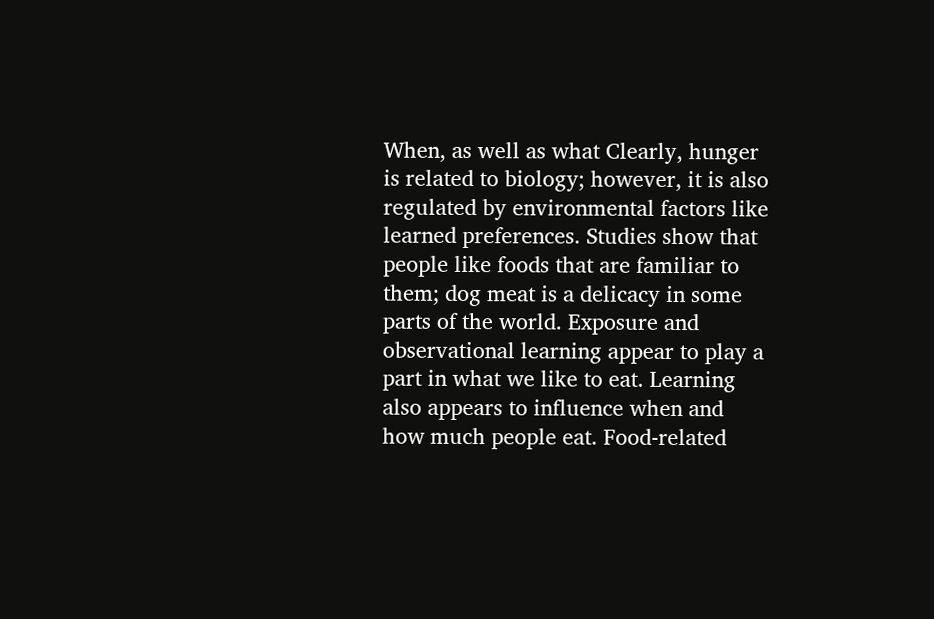When, as well as what Clearly, hunger is related to biology; however, it is also regulated by environmental factors like learned preferences. Studies show that people like foods that are familiar to them; dog meat is a delicacy in some parts of the world. Exposure and observational learning appear to play a part in what we like to eat. Learning also appears to influence when and how much people eat. Food-related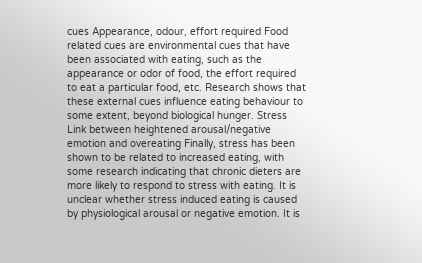cues Appearance, odour, effort required Food related cues are environmental cues that have been associated with eating, such as the appearance or odor of food, the effort required to eat a particular food, etc. Research shows that these external cues influence eating behaviour to some extent, beyond biological hunger. Stress Link between heightened arousal/negative emotion and overeating Finally, stress has been shown to be related to increased eating, with some research indicating that chronic dieters are more likely to respond to stress with eating. It is unclear whether stress induced eating is caused by physiological arousal or negative emotion. It is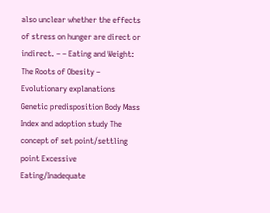also unclear whether the effects of stress on hunger are direct or indirect. – – Eating and Weight: The Roots of Obesity – Evolutionary explanations Genetic predisposition Body Mass Index and adoption study The concept of set point/settling point Excessive Eating/Inadequate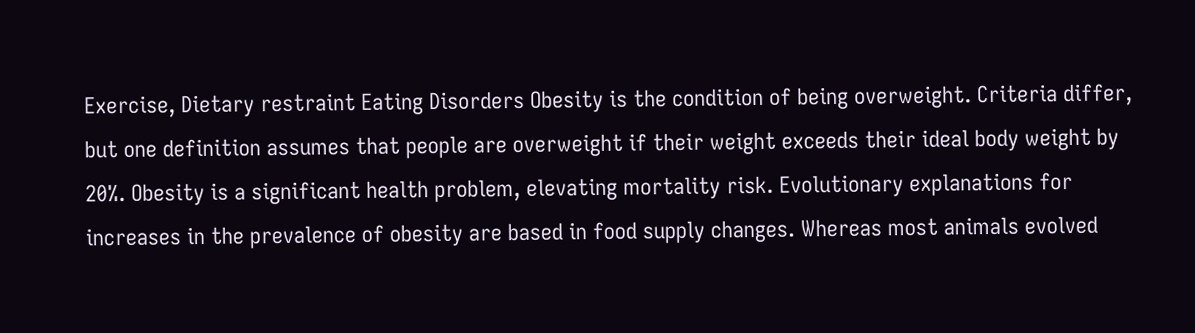Exercise, Dietary restraint Eating Disorders Obesity is the condition of being overweight. Criteria differ, but one definition assumes that people are overweight if their weight exceeds their ideal body weight by 20%. Obesity is a significant health problem, elevating mortality risk. Evolutionary explanations for increases in the prevalence of obesity are based in food supply changes. Whereas most animals evolved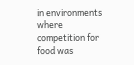in environments where competition for food was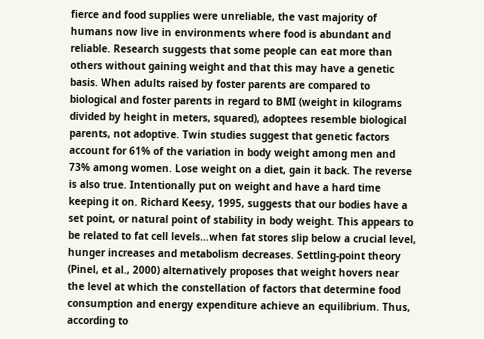fierce and food supplies were unreliable, the vast majority of humans now live in environments where food is abundant and reliable. Research suggests that some people can eat more than others without gaining weight and that this may have a genetic basis. When adults raised by foster parents are compared to biological and foster parents in regard to BMI (weight in kilograms divided by height in meters, squared), adoptees resemble biological parents, not adoptive. Twin studies suggest that genetic factors account for 61% of the variation in body weight among men and 73% among women. Lose weight on a diet, gain it back. The reverse is also true. Intentionally put on weight and have a hard time keeping it on. Richard Keesy, 1995, suggests that our bodies have a set point, or natural point of stability in body weight. This appears to be related to fat cell levels…when fat stores slip below a crucial level, hunger increases and metabolism decreases. Settling-point theory (Pinel, et al., 2000) alternatively proposes that weight hovers near the level at which the constellation of factors that determine food consumption and energy expenditure achieve an equilibrium. Thus, according to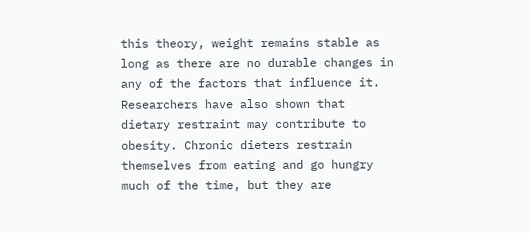this theory, weight remains stable as long as there are no durable changes in any of the factors that influence it. Researchers have also shown that dietary restraint may contribute to obesity. Chronic dieters restrain themselves from eating and go hungry much of the time, but they are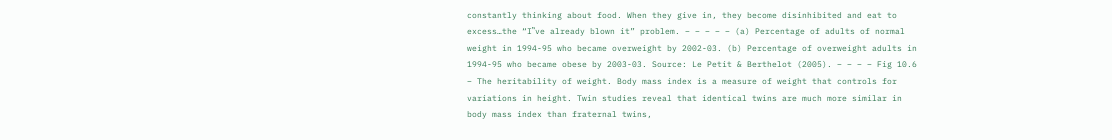constantly thinking about food. When they give in, they become disinhibited and eat to excess…the “I‟ve already blown it” problem. – – – – – (a) Percentage of adults of normal weight in 1994-95 who became overweight by 2002-03. (b) Percentage of overweight adults in 1994-95 who became obese by 2003-03. Source: Le Petit & Berthelot (2005). – – – – Fig 10.6 – The heritability of weight. Body mass index is a measure of weight that controls for variations in height. Twin studies reveal that identical twins are much more similar in body mass index than fraternal twins,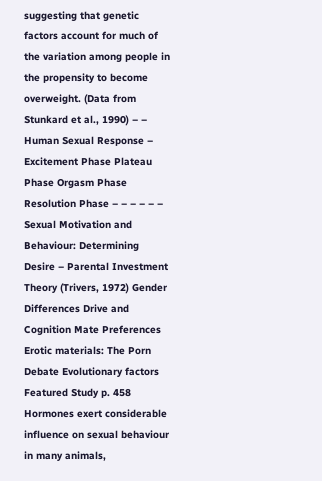suggesting that genetic factors account for much of the variation among people in the propensity to become overweight. (Data from Stunkard et al., 1990) – – Human Sexual Response – Excitement Phase Plateau Phase Orgasm Phase Resolution Phase – – – – – – Sexual Motivation and Behaviour: Determining Desire – Parental Investment Theory (Trivers, 1972) Gender Differences Drive and Cognition Mate Preferences Erotic materials: The Porn Debate Evolutionary factors Featured Study p. 458 Hormones exert considerable influence on sexual behaviour in many animals,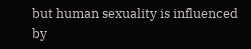but human sexuality is influenced by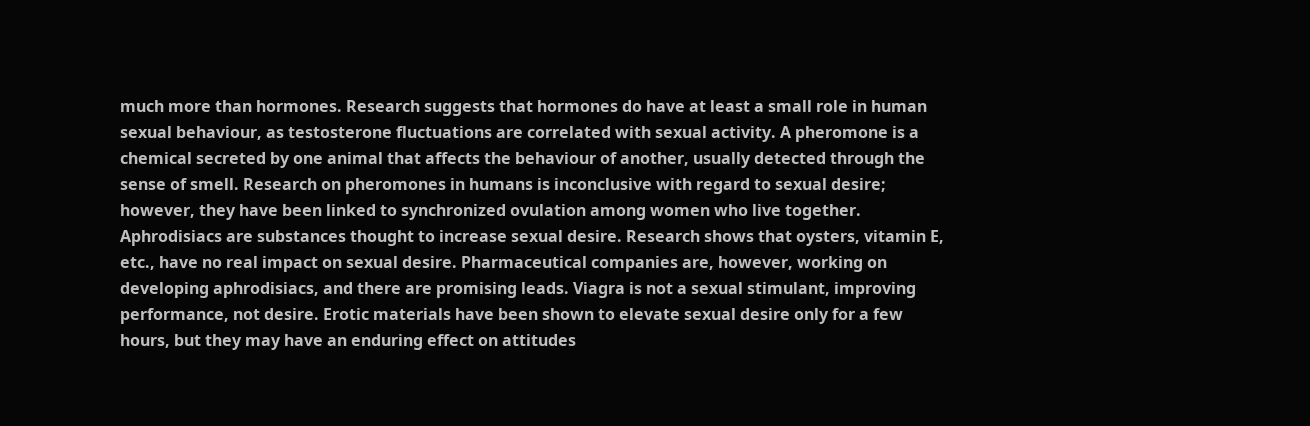much more than hormones. Research suggests that hormones do have at least a small role in human sexual behaviour, as testosterone fluctuations are correlated with sexual activity. A pheromone is a chemical secreted by one animal that affects the behaviour of another, usually detected through the sense of smell. Research on pheromones in humans is inconclusive with regard to sexual desire; however, they have been linked to synchronized ovulation among women who live together. Aphrodisiacs are substances thought to increase sexual desire. Research shows that oysters, vitamin E, etc., have no real impact on sexual desire. Pharmaceutical companies are, however, working on developing aphrodisiacs, and there are promising leads. Viagra is not a sexual stimulant, improving performance, not desire. Erotic materials have been shown to elevate sexual desire only for a few hours, but they may have an enduring effect on attitudes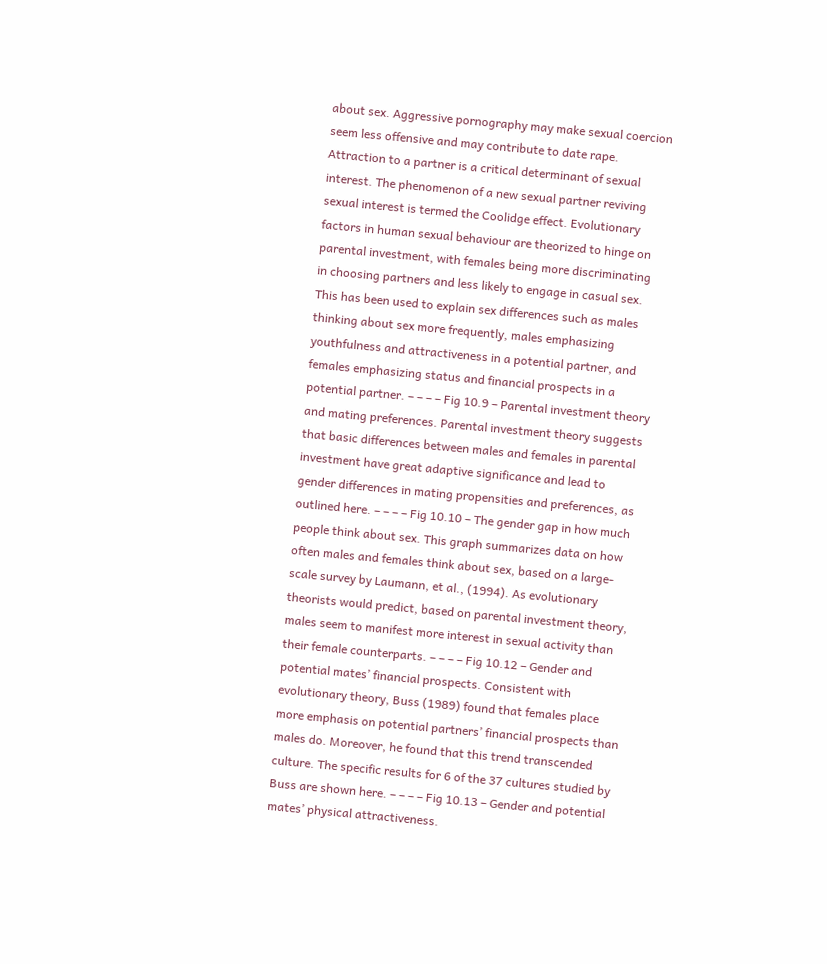about sex. Aggressive pornography may make sexual coercion seem less offensive and may contribute to date rape. Attraction to a partner is a critical determinant of sexual interest. The phenomenon of a new sexual partner reviving sexual interest is termed the Coolidge effect. Evolutionary factors in human sexual behaviour are theorized to hinge on parental investment, with females being more discriminating in choosing partners and less likely to engage in casual sex. This has been used to explain sex differences such as males thinking about sex more frequently, males emphasizing youthfulness and attractiveness in a potential partner, and females emphasizing status and financial prospects in a potential partner. – – – – Fig 10.9 – Parental investment theory and mating preferences. Parental investment theory suggests that basic differences between males and females in parental investment have great adaptive significance and lead to gender differences in mating propensities and preferences, as outlined here. – – – – Fig 10.10 – The gender gap in how much people think about sex. This graph summarizes data on how often males and females think about sex, based on a large-scale survey by Laumann, et al., (1994). As evolutionary theorists would predict, based on parental investment theory, males seem to manifest more interest in sexual activity than their female counterparts. – – – – Fig 10.12 – Gender and potential mates’ financial prospects. Consistent with evolutionary theory, Buss (1989) found that females place more emphasis on potential partners’ financial prospects than males do. Moreover, he found that this trend transcended culture. The specific results for 6 of the 37 cultures studied by Buss are shown here. – – – – Fig 10.13 – Gender and potential mates’ physical attractiveness.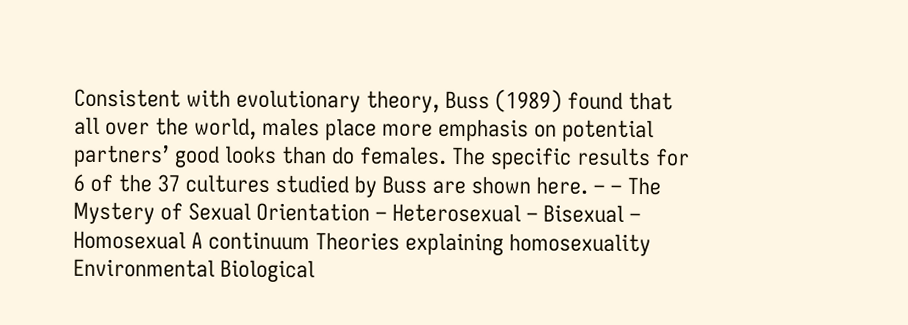Consistent with evolutionary theory, Buss (1989) found that all over the world, males place more emphasis on potential partners’ good looks than do females. The specific results for 6 of the 37 cultures studied by Buss are shown here. – – The Mystery of Sexual Orientation – Heterosexual – Bisexual – Homosexual A continuum Theories explaining homosexuality Environmental Biological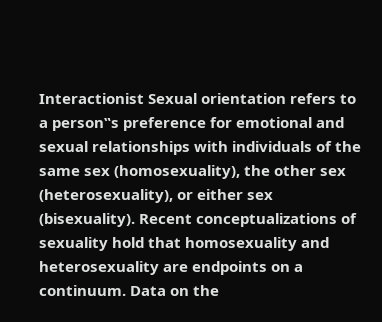Interactionist Sexual orientation refers to a person‟s preference for emotional and sexual relationships with individuals of the same sex (homosexuality), the other sex (heterosexuality), or either sex (bisexuality). Recent conceptualizations of sexuality hold that homosexuality and heterosexuality are endpoints on a continuum. Data on the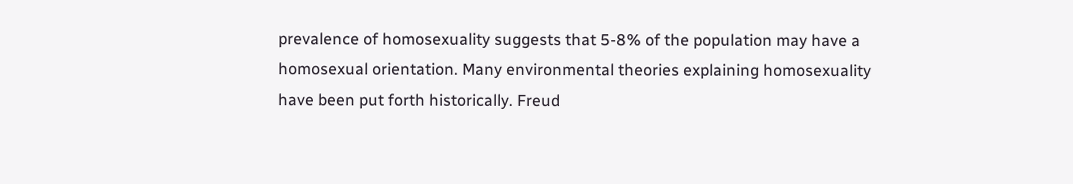prevalence of homosexuality suggests that 5-8% of the population may have a homosexual orientation. Many environmental theories explaining homosexuality have been put forth historically. Freud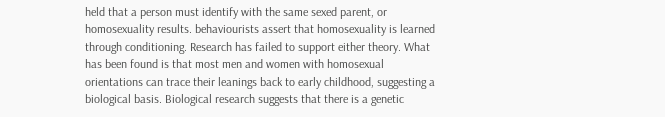held that a person must identify with the same sexed parent, or homosexuality results. behaviourists assert that homosexuality is learned through conditioning. Research has failed to support either theory. What has been found is that most men and women with homosexual orientations can trace their leanings back to early childhood, suggesting a biological basis. Biological research suggests that there is a genetic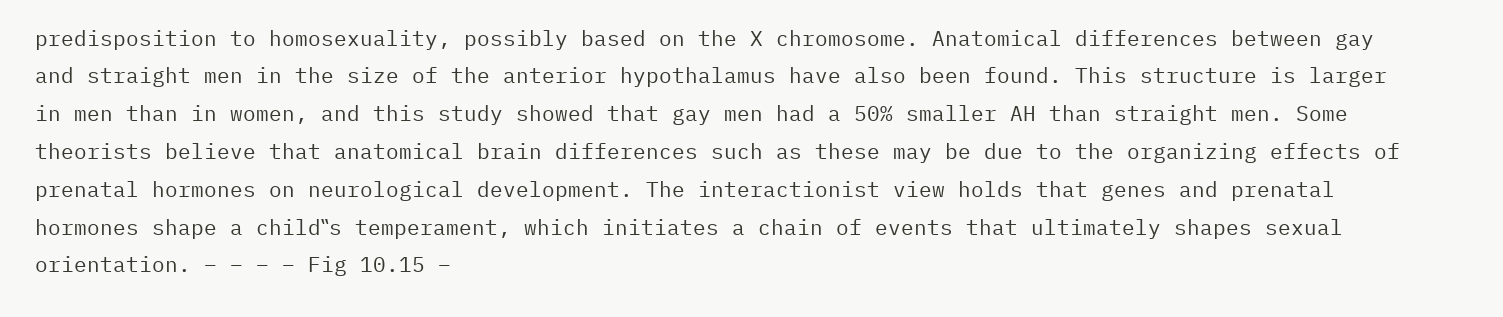predisposition to homosexuality, possibly based on the X chromosome. Anatomical differences between gay and straight men in the size of the anterior hypothalamus have also been found. This structure is larger in men than in women, and this study showed that gay men had a 50% smaller AH than straight men. Some theorists believe that anatomical brain differences such as these may be due to the organizing effects of prenatal hormones on neurological development. The interactionist view holds that genes and prenatal hormones shape a child‟s temperament, which initiates a chain of events that ultimately shapes sexual orientation. – – – – Fig 10.15 –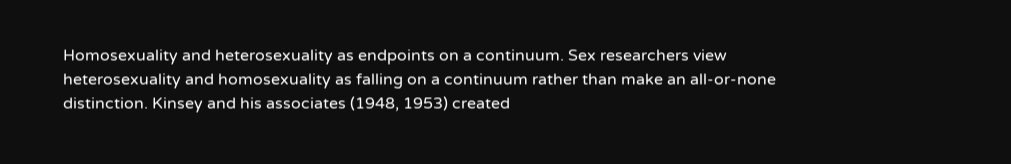Homosexuality and heterosexuality as endpoints on a continuum. Sex researchers view heterosexuality and homosexuality as falling on a continuum rather than make an all-or-none distinction. Kinsey and his associates (1948, 1953) created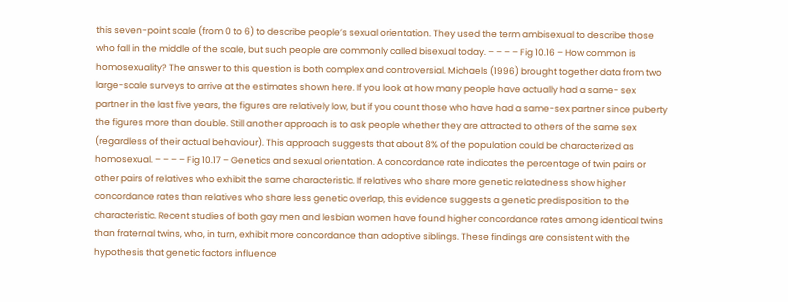this seven-point scale (from 0 to 6) to describe people’s sexual orientation. They used the term ambisexual to describe those who fall in the middle of the scale, but such people are commonly called bisexual today. – – – – Fig 10.16 – How common is homosexuality? The answer to this question is both complex and controversial. Michaels (1996) brought together data from two large-scale surveys to arrive at the estimates shown here. If you look at how many people have actually had a same- sex partner in the last five years, the figures are relatively low, but if you count those who have had a same-sex partner since puberty the figures more than double. Still another approach is to ask people whether they are attracted to others of the same sex (regardless of their actual behaviour). This approach suggests that about 8% of the population could be characterized as homosexual. – – – – Fig 10.17 – Genetics and sexual orientation. A concordance rate indicates the percentage of twin pairs or other pairs of relatives who exhibit the same characteristic. If relatives who share more genetic relatedness show higher concordance rates than relatives who share less genetic overlap, this evidence suggests a genetic predisposition to the characteristic. Recent studies of both gay men and lesbian women have found higher concordance rates among identical twins than fraternal twins, who, in turn, exhibit more concordance than adoptive siblings. These findings are consistent with the hypothesis that genetic factors influence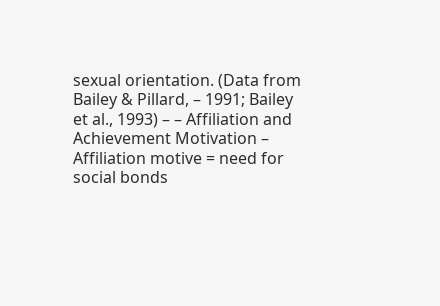sexual orientation. (Data from Bailey & Pillard, – 1991; Bailey et al., 1993) – – Affiliation and Achievement Motivation – Affiliation motive = need for social bonds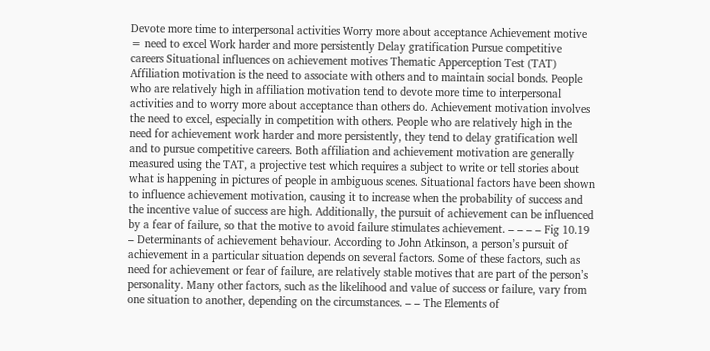Devote more time to interpersonal activities Worry more about acceptance Achievement motive = need to excel Work harder and more persistently Delay gratification Pursue competitive careers Situational influences on achievement motives Thematic Apperception Test (TAT) Affiliation motivation is the need to associate with others and to maintain social bonds. People who are relatively high in affiliation motivation tend to devote more time to interpersonal activities and to worry more about acceptance than others do. Achievement motivation involves the need to excel, especially in competition with others. People who are relatively high in the need for achievement work harder and more persistently, they tend to delay gratification well and to pursue competitive careers. Both affiliation and achievement motivation are generally measured using the TAT, a projective test which requires a subject to write or tell stories about what is happening in pictures of people in ambiguous scenes. Situational factors have been shown to influence achievement motivation, causing it to increase when the probability of success and the incentive value of success are high. Additionally, the pursuit of achievement can be influenced by a fear of failure, so that the motive to avoid failure stimulates achievement. – – – – Fig 10.19 – Determinants of achievement behaviour. According to John Atkinson, a person’s pursuit of achievement in a particular situation depends on several factors. Some of these factors, such as need for achievement or fear of failure, are relatively stable motives that are part of the person’s personality. Many other factors, such as the likelihood and value of success or failure, vary from one situation to another, depending on the circumstances. – – The Elements of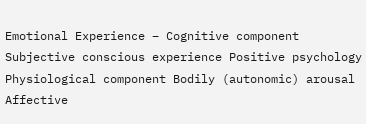Emotional Experience – Cognitive component Subjective conscious experience Positive psychology Physiological component Bodily (autonomic) arousal Affective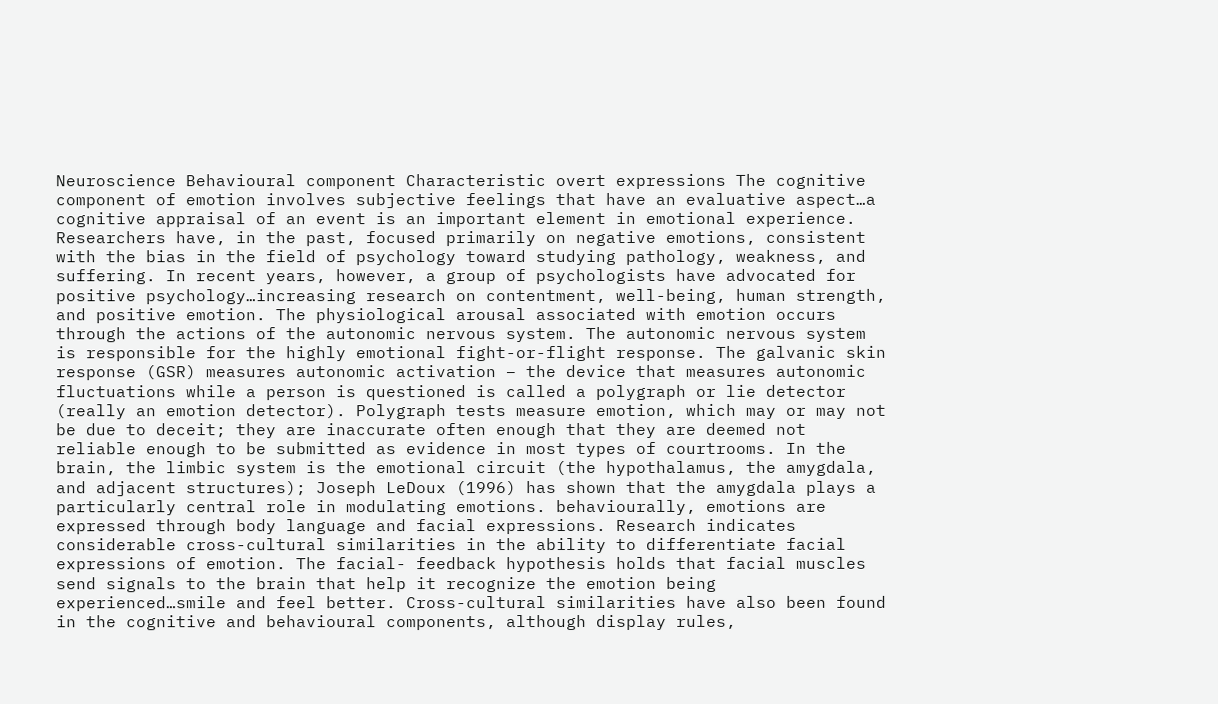Neuroscience Behavioural component Characteristic overt expressions The cognitive component of emotion involves subjective feelings that have an evaluative aspect…a cognitive appraisal of an event is an important element in emotional experience. Researchers have, in the past, focused primarily on negative emotions, consistent with the bias in the field of psychology toward studying pathology, weakness, and suffering. In recent years, however, a group of psychologists have advocated for positive psychology…increasing research on contentment, well-being, human strength, and positive emotion. The physiological arousal associated with emotion occurs through the actions of the autonomic nervous system. The autonomic nervous system is responsible for the highly emotional fight-or-flight response. The galvanic skin response (GSR) measures autonomic activation – the device that measures autonomic fluctuations while a person is questioned is called a polygraph or lie detector (really an emotion detector). Polygraph tests measure emotion, which may or may not be due to deceit; they are inaccurate often enough that they are deemed not reliable enough to be submitted as evidence in most types of courtrooms. In the brain, the limbic system is the emotional circuit (the hypothalamus, the amygdala, and adjacent structures); Joseph LeDoux (1996) has shown that the amygdala plays a particularly central role in modulating emotions. behaviourally, emotions are expressed through body language and facial expressions. Research indicates considerable cross-cultural similarities in the ability to differentiate facial expressions of emotion. The facial- feedback hypothesis holds that facial muscles send signals to the brain that help it recognize the emotion being experienced…smile and feel better. Cross-cultural similarities have also been found in the cognitive and behavioural components, although display rules,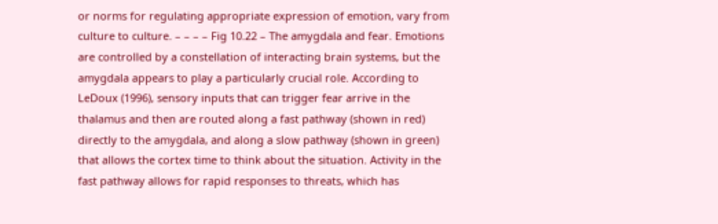or norms for regulating appropriate expression of emotion, vary from culture to culture. – – – – Fig 10.22 – The amygdala and fear. Emotions are controlled by a constellation of interacting brain systems, but the amygdala appears to play a particularly crucial role. According to LeDoux (1996), sensory inputs that can trigger fear arrive in the thalamus and then are routed along a fast pathway (shown in red) directly to the amygdala, and along a slow pathway (shown in green) that allows the cortex time to think about the situation. Activity in the fast pathway allows for rapid responses to threats, which has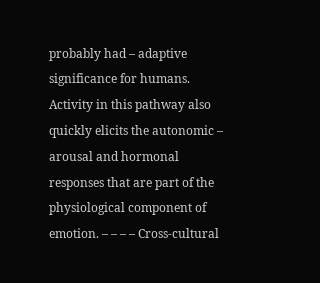probably had – adaptive significance for humans. Activity in this pathway also quickly elicits the autonomic – arousal and hormonal responses that are part of the physiological component of emotion. – – – – Cross-cultural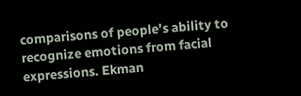comparisons of people’s ability to recognize emotions from facial expressions. Ekman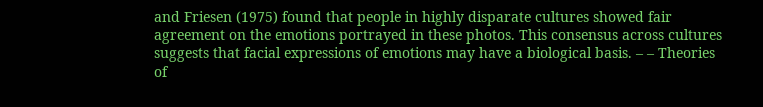and Friesen (1975) found that people in highly disparate cultures showed fair agreement on the emotions portrayed in these photos. This consensus across cultures suggests that facial expressions of emotions may have a biological basis. – – Theories of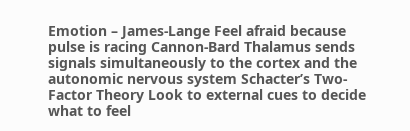Emotion – James-Lange Feel afraid because pulse is racing Cannon-Bard Thalamus sends signals simultaneously to the cortex and the autonomic nervous system Schacter’s Two-Factor Theory Look to external cues to decide what to feel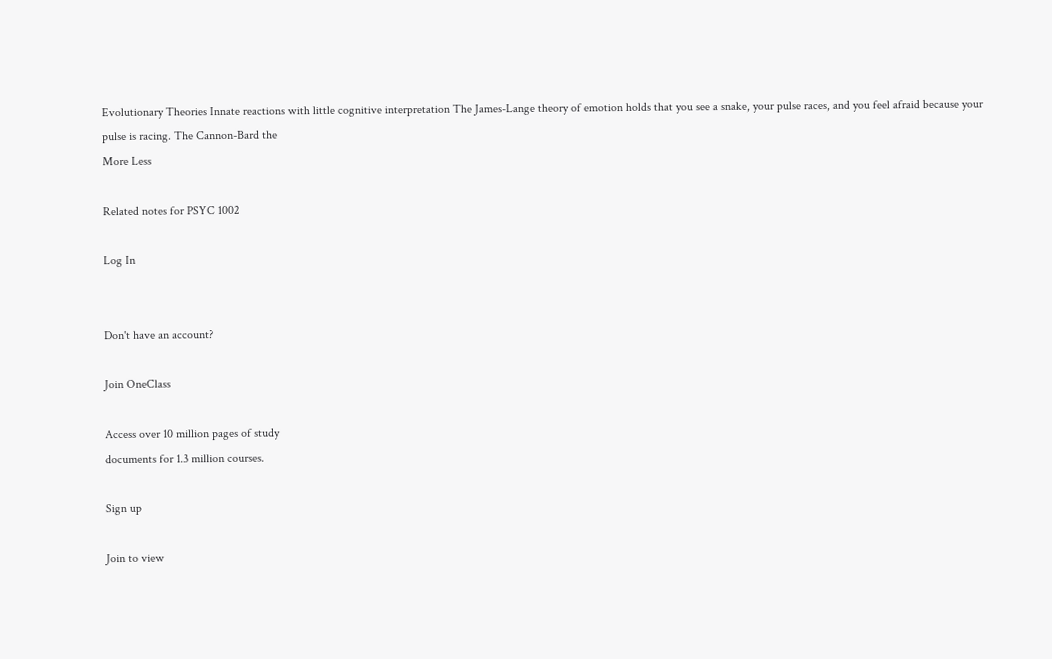Evolutionary Theories Innate reactions with little cognitive interpretation The James-Lange theory of emotion holds that you see a snake, your pulse races, and you feel afraid because your pulse is racing. The Cannon-Bard the
More Less

Related notes for PSYC 1002

Log In


Don't have an account?

Join OneClass

Access over 10 million pages of study
documents for 1.3 million courses.

Sign up

Join to view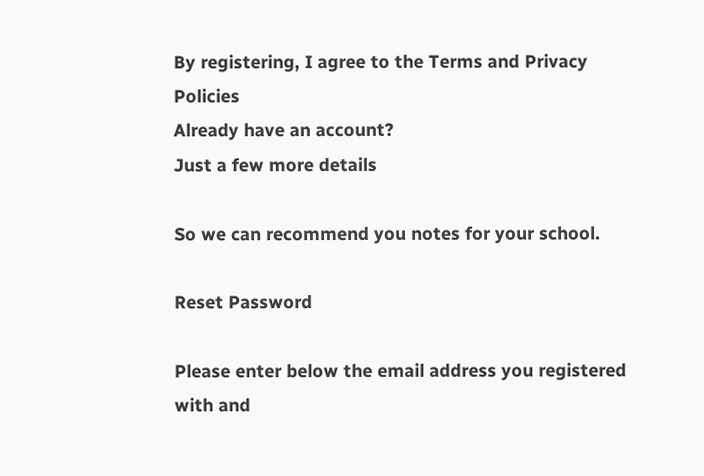By registering, I agree to the Terms and Privacy Policies
Already have an account?
Just a few more details

So we can recommend you notes for your school.

Reset Password

Please enter below the email address you registered with and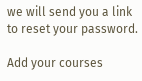we will send you a link to reset your password.

Add your courses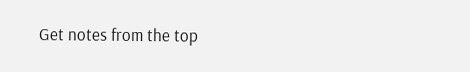Get notes from the top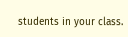students in your class.